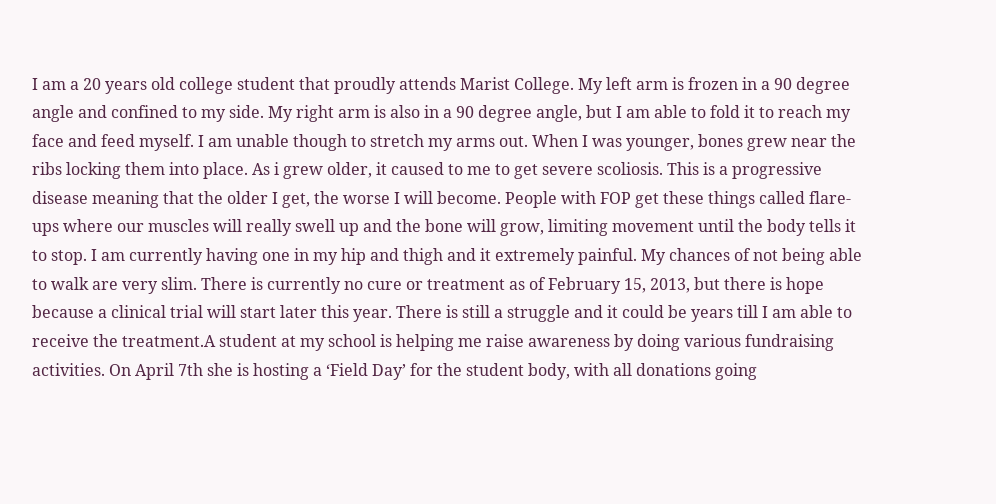I am a 20 years old college student that proudly attends Marist College. My left arm is frozen in a 90 degree angle and confined to my side. My right arm is also in a 90 degree angle, but I am able to fold it to reach my face and feed myself. I am unable though to stretch my arms out. When I was younger, bones grew near the ribs locking them into place. As i grew older, it caused to me to get severe scoliosis. This is a progressive disease meaning that the older I get, the worse I will become. People with FOP get these things called flare-ups where our muscles will really swell up and the bone will grow, limiting movement until the body tells it to stop. I am currently having one in my hip and thigh and it extremely painful. My chances of not being able to walk are very slim. There is currently no cure or treatment as of February 15, 2013, but there is hope because a clinical trial will start later this year. There is still a struggle and it could be years till I am able to receive the treatment.A student at my school is helping me raise awareness by doing various fundraising activities. On April 7th she is hosting a ‘Field Day’ for the student body, with all donations going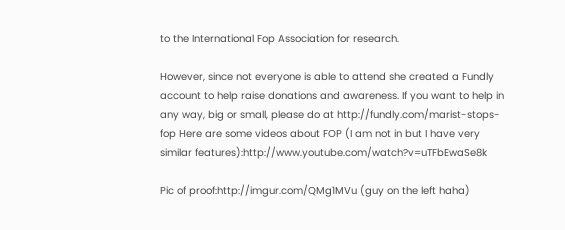to the International Fop Association for research.

However, since not everyone is able to attend she created a Fundly account to help raise donations and awareness. If you want to help in any way, big or small, please do at http://fundly.com/marist-stops-fop Here are some videos about FOP (I am not in but I have very similar features):http://www.youtube.com/watch?v=uTFbEwaSe8k

Pic of proof:http://imgur.com/QMg1MVu (guy on the left haha)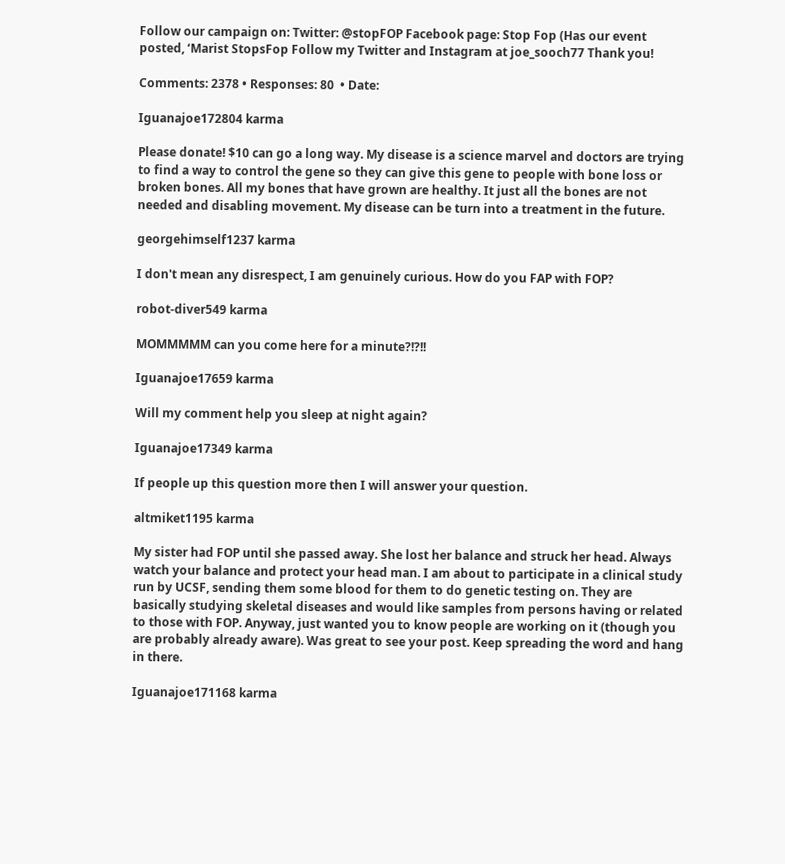Follow our campaign on: Twitter: @stopFOP Facebook page: Stop Fop (Has our event posted, ‘Marist StopsFop Follow my Twitter and Instagram at joe_sooch77 Thank you!

Comments: 2378 • Responses: 80  • Date:

Iguanajoe172804 karma

Please donate! $10 can go a long way. My disease is a science marvel and doctors are trying to find a way to control the gene so they can give this gene to people with bone loss or broken bones. All my bones that have grown are healthy. It just all the bones are not needed and disabling movement. My disease can be turn into a treatment in the future.

georgehimself1237 karma

I don't mean any disrespect, I am genuinely curious. How do you FAP with FOP?

robot-diver549 karma

MOMMMMM can you come here for a minute?!?!!

Iguanajoe17659 karma

Will my comment help you sleep at night again?

Iguanajoe17349 karma

If people up this question more then I will answer your question.

altmiket1195 karma

My sister had FOP until she passed away. She lost her balance and struck her head. Always watch your balance and protect your head man. I am about to participate in a clinical study run by UCSF, sending them some blood for them to do genetic testing on. They are basically studying skeletal diseases and would like samples from persons having or related to those with FOP. Anyway, just wanted you to know people are working on it (though you are probably already aware). Was great to see your post. Keep spreading the word and hang in there.

Iguanajoe171168 karma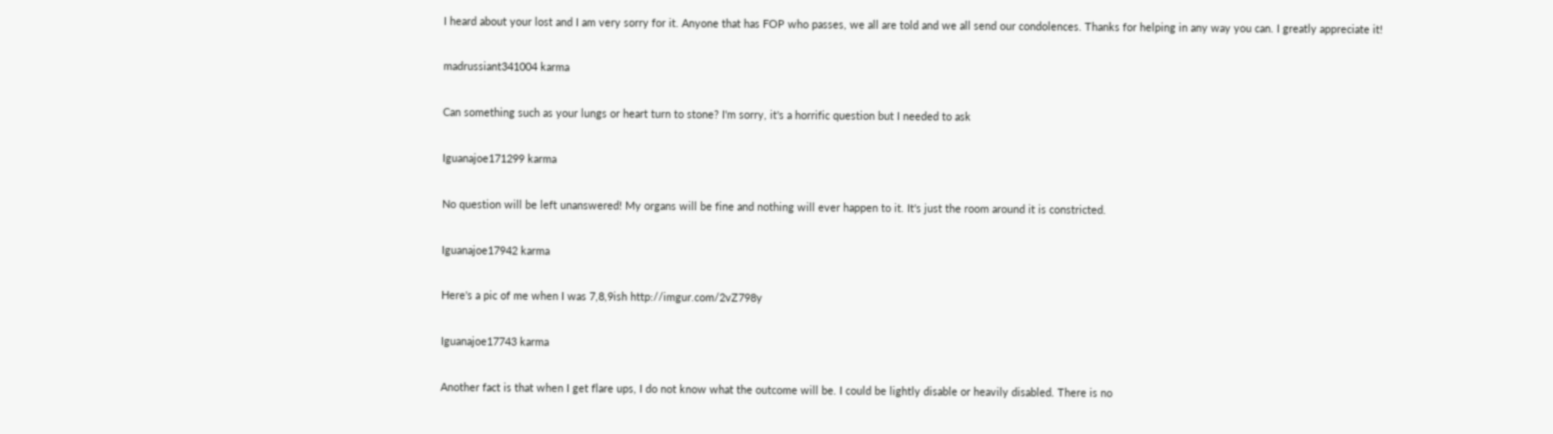I heard about your lost and I am very sorry for it. Anyone that has FOP who passes, we all are told and we all send our condolences. Thanks for helping in any way you can. I greatly appreciate it!

madrussiant341004 karma

Can something such as your lungs or heart turn to stone? I'm sorry, it's a horrific question but I needed to ask

Iguanajoe171299 karma

No question will be left unanswered! My organs will be fine and nothing will ever happen to it. It's just the room around it is constricted.

Iguanajoe17942 karma

Here's a pic of me when I was 7,8,9ish http://imgur.com/2vZ798y

Iguanajoe17743 karma

Another fact is that when I get flare ups, I do not know what the outcome will be. I could be lightly disable or heavily disabled. There is no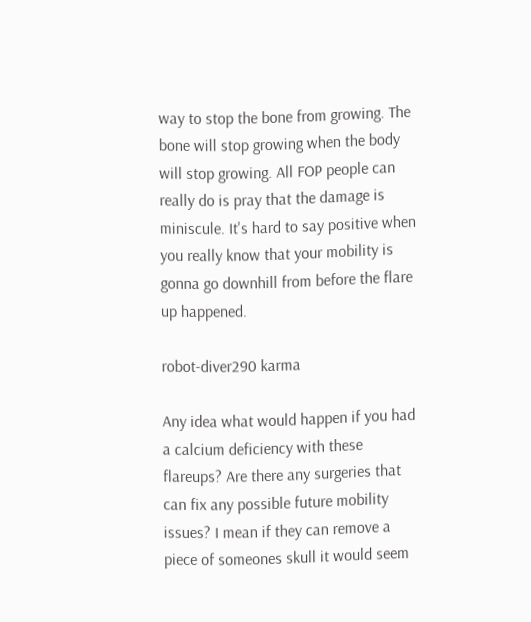way to stop the bone from growing. The bone will stop growing when the body will stop growing. All FOP people can really do is pray that the damage is miniscule. It's hard to say positive when you really know that your mobility is gonna go downhill from before the flare up happened.

robot-diver290 karma

Any idea what would happen if you had a calcium deficiency with these flareups? Are there any surgeries that can fix any possible future mobility issues? I mean if they can remove a piece of someones skull it would seem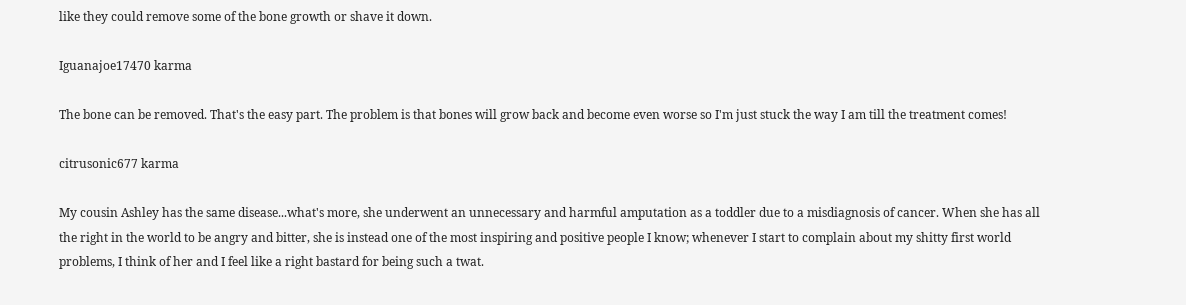like they could remove some of the bone growth or shave it down.

Iguanajoe17470 karma

The bone can be removed. That's the easy part. The problem is that bones will grow back and become even worse so I'm just stuck the way I am till the treatment comes!

citrusonic677 karma

My cousin Ashley has the same disease...what's more, she underwent an unnecessary and harmful amputation as a toddler due to a misdiagnosis of cancer. When she has all the right in the world to be angry and bitter, she is instead one of the most inspiring and positive people I know; whenever I start to complain about my shitty first world problems, I think of her and I feel like a right bastard for being such a twat.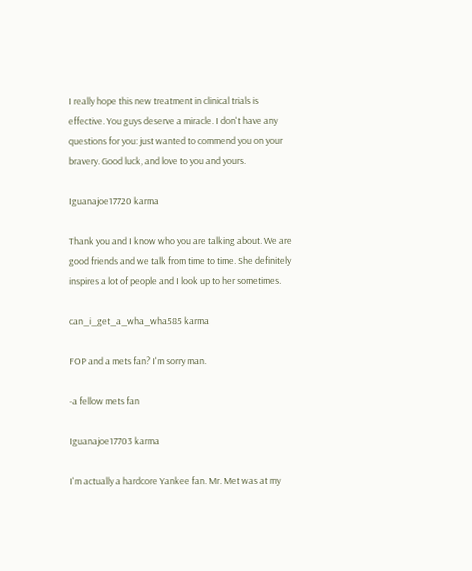I really hope this new treatment in clinical trials is effective. You guys deserve a miracle. I don't have any questions for you: just wanted to commend you on your bravery. Good luck, and love to you and yours.

Iguanajoe17720 karma

Thank you and I know who you are talking about. We are good friends and we talk from time to time. She definitely inspires a lot of people and I look up to her sometimes.

can_i_get_a_wha_wha585 karma

FOP and a mets fan? I'm sorry man.

-a fellow mets fan

Iguanajoe17703 karma

I'm actually a hardcore Yankee fan. Mr. Met was at my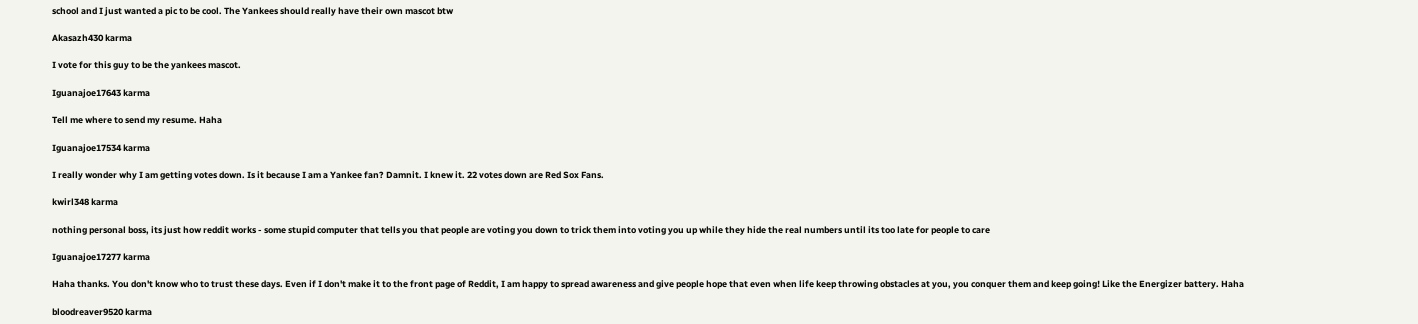school and I just wanted a pic to be cool. The Yankees should really have their own mascot btw

Akasazh430 karma

I vote for this guy to be the yankees mascot.

Iguanajoe17643 karma

Tell me where to send my resume. Haha

Iguanajoe17534 karma

I really wonder why I am getting votes down. Is it because I am a Yankee fan? Damnit. I knew it. 22 votes down are Red Sox Fans.

kwirl348 karma

nothing personal boss, its just how reddit works - some stupid computer that tells you that people are voting you down to trick them into voting you up while they hide the real numbers until its too late for people to care

Iguanajoe17277 karma

Haha thanks. You don't know who to trust these days. Even if I don't make it to the front page of Reddit, I am happy to spread awareness and give people hope that even when life keep throwing obstacles at you, you conquer them and keep going! Like the Energizer battery. Haha

bloodreaver9520 karma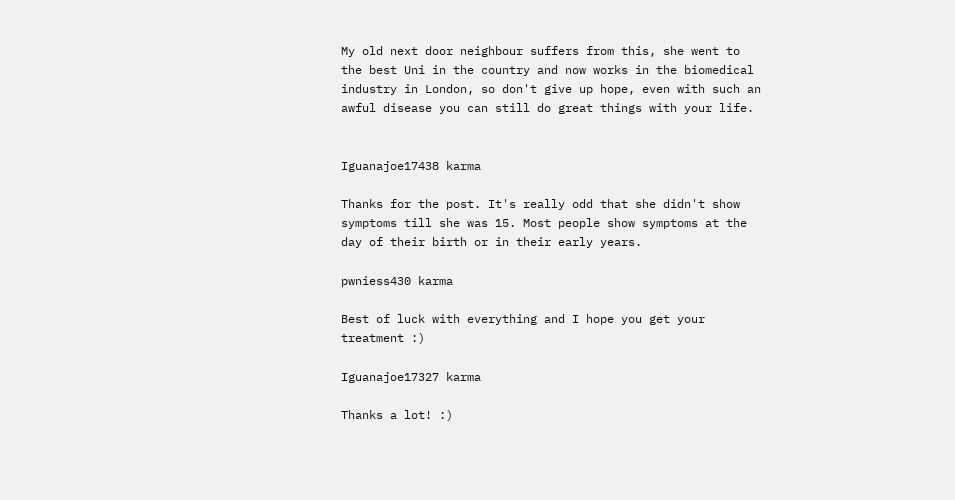My old next door neighbour suffers from this, she went to the best Uni in the country and now works in the biomedical industry in London, so don't give up hope, even with such an awful disease you can still do great things with your life.


Iguanajoe17438 karma

Thanks for the post. It's really odd that she didn't show symptoms till she was 15. Most people show symptoms at the day of their birth or in their early years.

pwniess430 karma

Best of luck with everything and I hope you get your treatment :)

Iguanajoe17327 karma

Thanks a lot! :)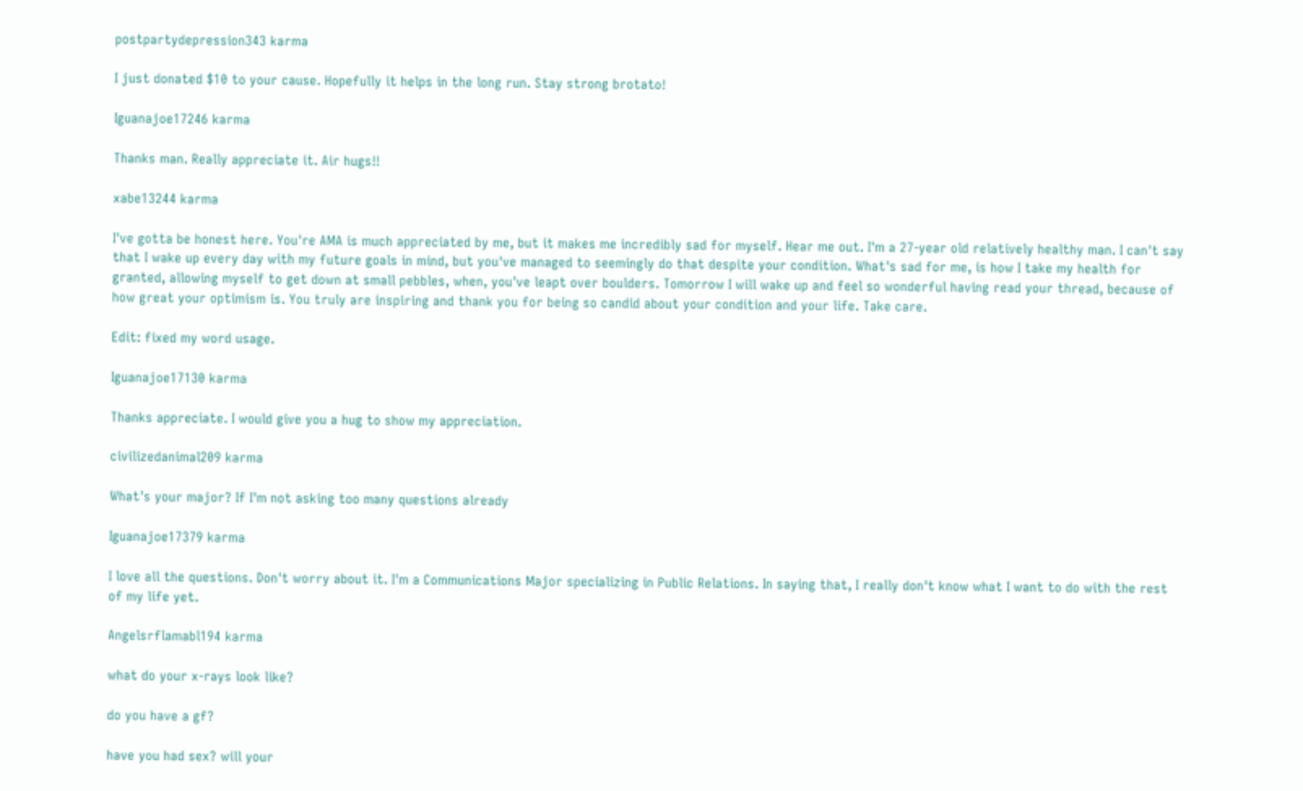postpartydepression343 karma

I just donated $10 to your cause. Hopefully it helps in the long run. Stay strong brotato!

Iguanajoe17246 karma

Thanks man. Really appreciate it. Air hugs!!

xabe13244 karma

I've gotta be honest here. You're AMA is much appreciated by me, but it makes me incredibly sad for myself. Hear me out. I'm a 27-year old relatively healthy man. I can't say that I wake up every day with my future goals in mind, but you've managed to seemingly do that despite your condition. What's sad for me, is how I take my health for granted, allowing myself to get down at small pebbles, when, you've leapt over boulders. Tomorrow I will wake up and feel so wonderful having read your thread, because of how great your optimism is. You truly are inspiring and thank you for being so candid about your condition and your life. Take care.

Edit: fixed my word usage.

Iguanajoe17130 karma

Thanks appreciate. I would give you a hug to show my appreciation.

civilizedanimal209 karma

What's your major? If I'm not asking too many questions already

Iguanajoe17379 karma

I love all the questions. Don't worry about it. I'm a Communications Major specializing in Public Relations. In saying that, I really don't know what I want to do with the rest of my life yet.

Angelsrflamabl194 karma

what do your x-rays look like?

do you have a gf?

have you had sex? will your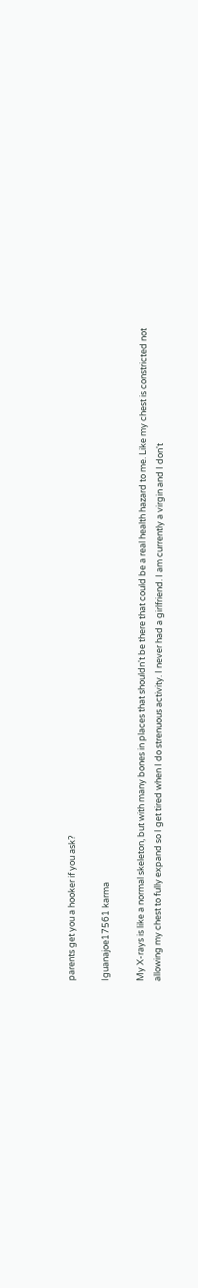parents get you a hooker if you ask?

Iguanajoe17561 karma

My X-rays is like a normal skeleton, but with many bones in places that shouldn't be there that could be a real health hazard to me. Like my chest is constricted not allowing my chest to fully expand so I get tired when I do strenuous activity. I never had a girlfriend. I am currently a virgin and I don't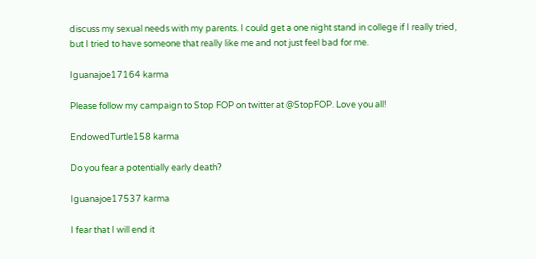discuss my sexual needs with my parents. I could get a one night stand in college if I really tried, but I tried to have someone that really like me and not just feel bad for me.

Iguanajoe17164 karma

Please follow my campaign to Stop FOP on twitter at @StopFOP. Love you all!

EndowedTurtle158 karma

Do you fear a potentially early death?

Iguanajoe17537 karma

I fear that I will end it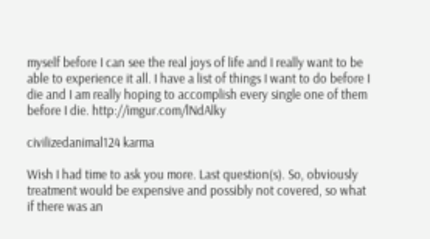myself before I can see the real joys of life and I really want to be able to experience it all. I have a list of things I want to do before I die and I am really hoping to accomplish every single one of them before I die. http://imgur.com/lNdAlky

civilizedanimal124 karma

Wish I had time to ask you more. Last question(s). So, obviously treatment would be expensive and possibly not covered, so what if there was an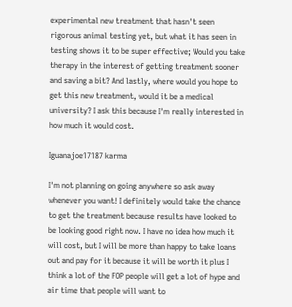experimental new treatment that hasn't seen rigorous animal testing yet, but what it has seen in testing shows it to be super effective; Would you take therapy in the interest of getting treatment sooner and saving a bit? And lastly, where would you hope to get this new treatment, would it be a medical university? I ask this because I'm really interested in how much it would cost.

Iguanajoe17187 karma

I'm not planning on going anywhere so ask away whenever you want! I definitely would take the chance to get the treatment because results have looked to be looking good right now. I have no idea how much it will cost, but I will be more than happy to take loans out and pay for it because it will be worth it plus I think a lot of the FOP people will get a lot of hype and air time that people will want to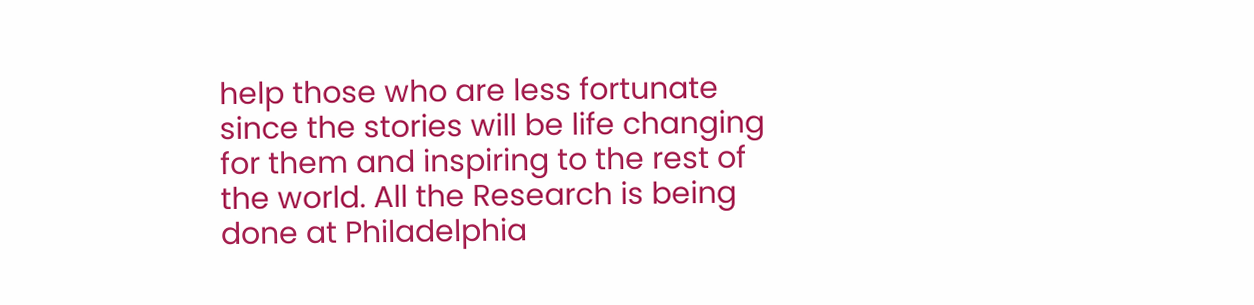help those who are less fortunate since the stories will be life changing for them and inspiring to the rest of the world. All the Research is being done at Philadelphia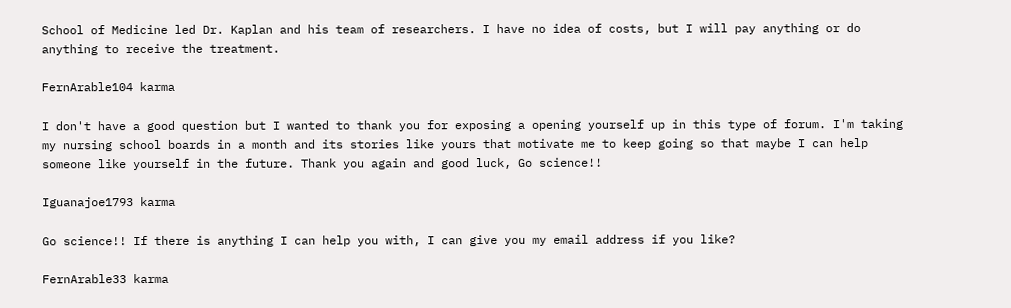School of Medicine led Dr. Kaplan and his team of researchers. I have no idea of costs, but I will pay anything or do anything to receive the treatment.

FernArable104 karma

I don't have a good question but I wanted to thank you for exposing a opening yourself up in this type of forum. I'm taking my nursing school boards in a month and its stories like yours that motivate me to keep going so that maybe I can help someone like yourself in the future. Thank you again and good luck, Go science!!

Iguanajoe1793 karma

Go science!! If there is anything I can help you with, I can give you my email address if you like?

FernArable33 karma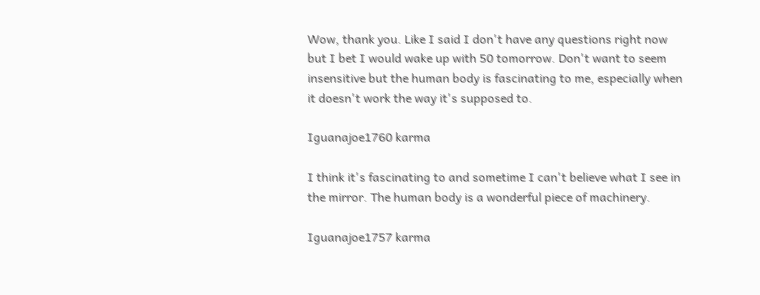Wow, thank you. Like I said I don't have any questions right now but I bet I would wake up with 50 tomorrow. Don't want to seem insensitive but the human body is fascinating to me, especially when it doesn't work the way it's supposed to.

Iguanajoe1760 karma

I think it's fascinating to and sometime I can't believe what I see in the mirror. The human body is a wonderful piece of machinery.

Iguanajoe1757 karma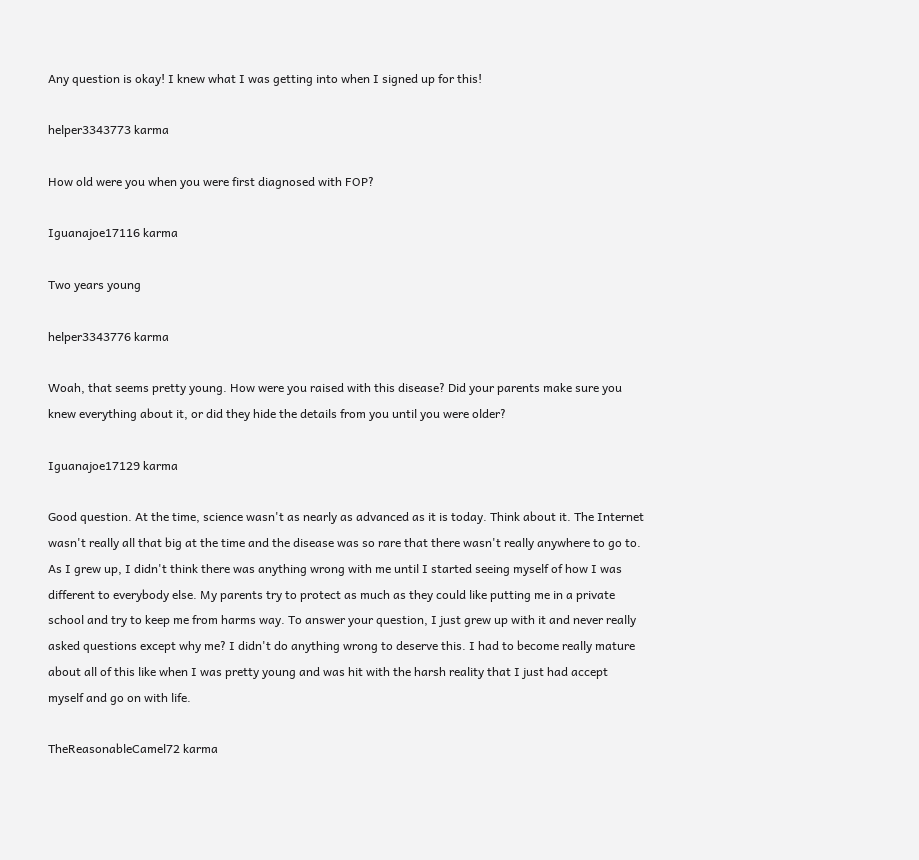Any question is okay! I knew what I was getting into when I signed up for this!

helper3343773 karma

How old were you when you were first diagnosed with FOP?

Iguanajoe17116 karma

Two years young

helper3343776 karma

Woah, that seems pretty young. How were you raised with this disease? Did your parents make sure you knew everything about it, or did they hide the details from you until you were older?

Iguanajoe17129 karma

Good question. At the time, science wasn't as nearly as advanced as it is today. Think about it. The Internet wasn't really all that big at the time and the disease was so rare that there wasn't really anywhere to go to. As I grew up, I didn't think there was anything wrong with me until I started seeing myself of how I was different to everybody else. My parents try to protect as much as they could like putting me in a private school and try to keep me from harms way. To answer your question, I just grew up with it and never really asked questions except why me? I didn't do anything wrong to deserve this. I had to become really mature about all of this like when I was pretty young and was hit with the harsh reality that I just had accept myself and go on with life.

TheReasonableCamel72 karma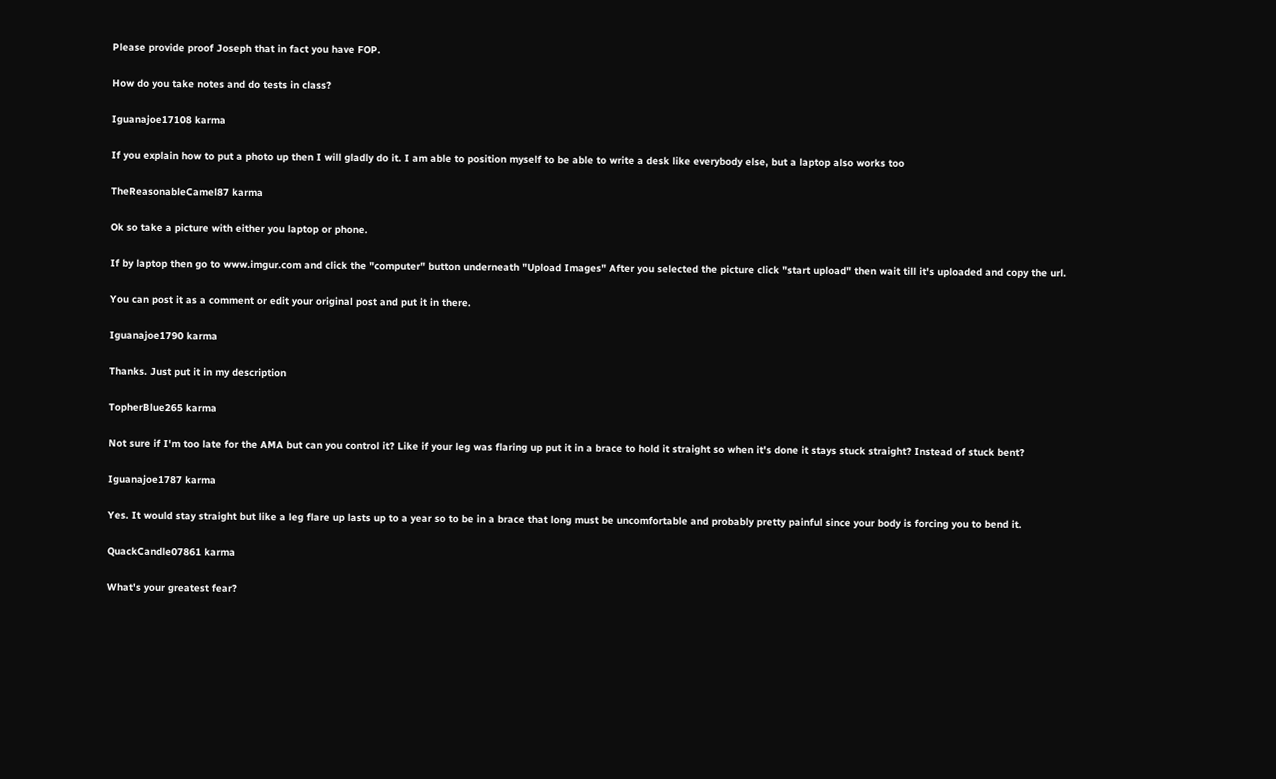Please provide proof Joseph that in fact you have FOP.

How do you take notes and do tests in class?

Iguanajoe17108 karma

If you explain how to put a photo up then I will gladly do it. I am able to position myself to be able to write a desk like everybody else, but a laptop also works too

TheReasonableCamel87 karma

Ok so take a picture with either you laptop or phone.

If by laptop then go to www.imgur.com and click the "computer" button underneath "Upload Images" After you selected the picture click "start upload" then wait till it's uploaded and copy the url.

You can post it as a comment or edit your original post and put it in there.

Iguanajoe1790 karma

Thanks. Just put it in my description

TopherBlue265 karma

Not sure if I'm too late for the AMA but can you control it? Like if your leg was flaring up put it in a brace to hold it straight so when it's done it stays stuck straight? Instead of stuck bent?

Iguanajoe1787 karma

Yes. It would stay straight but like a leg flare up lasts up to a year so to be in a brace that long must be uncomfortable and probably pretty painful since your body is forcing you to bend it.

QuackCandle07861 karma

What's your greatest fear?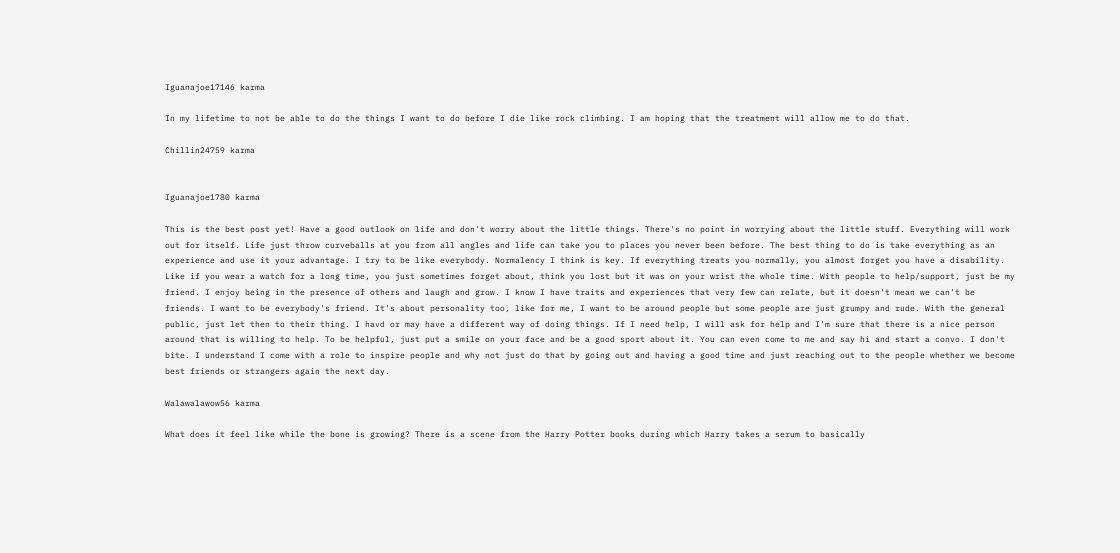Iguanajoe17146 karma

In my lifetime to not be able to do the things I want to do before I die like rock climbing. I am hoping that the treatment will allow me to do that.

Chillin24759 karma


Iguanajoe1780 karma

This is the best post yet! Have a good outlook on life and don't worry about the little things. There's no point in worrying about the little stuff. Everything will work out for itself. Life just throw curveballs at you from all angles and life can take you to places you never been before. The best thing to do is take everything as an experience and use it your advantage. I try to be like everybody. Normalency I think is key. If everything treats you normally, you almost forget you have a disability. Like if you wear a watch for a long time, you just sometimes forget about, think you lost but it was on your wrist the whole time. With people to help/support, just be my friend. I enjoy being in the presence of others and laugh and grow. I know I have traits and experiences that very few can relate, but it doesn't mean we can't be friends. I want to be everybody's friend. It's about personality too, like for me, I want to be around people but some people are just grumpy and rude. With the general public, just let then to their thing. I havd or may have a different way of doing things. If I need help, I will ask for help and I'm sure that there is a nice person around that is willing to help. To be helpful, just put a smile on your face and be a good sport about it. You can even come to me and say hi and start a convo. I don't bite. I understand I come with a role to inspire people and why not just do that by going out and having a good time and just reaching out to the people whether we become best friends or strangers again the next day.

Walawalawow56 karma

What does it feel like while the bone is growing? There is a scene from the Harry Potter books during which Harry takes a serum to basically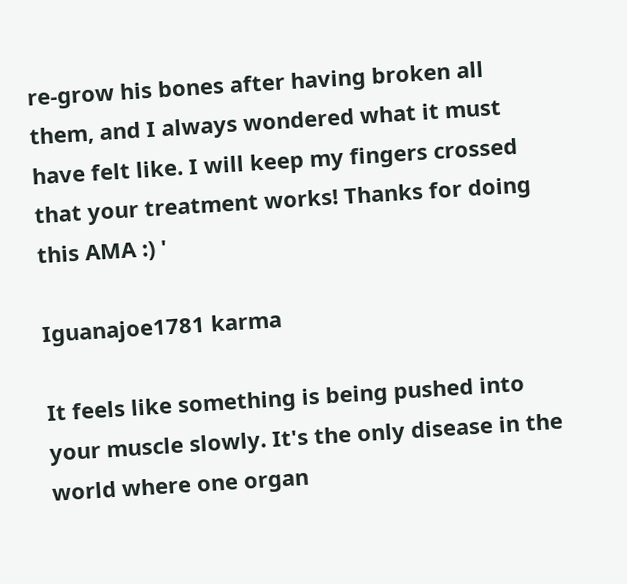re-grow his bones after having broken all them, and I always wondered what it must have felt like. I will keep my fingers crossed that your treatment works! Thanks for doing this AMA :) '

Iguanajoe1781 karma

It feels like something is being pushed into your muscle slowly. It's the only disease in the world where one organ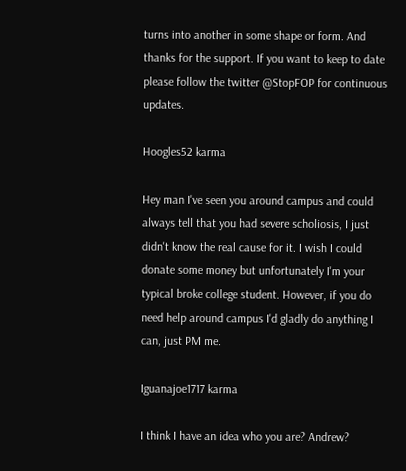turns into another in some shape or form. And thanks for the support. If you want to keep to date please follow the twitter @StopFOP for continuous updates.

Hoogles52 karma

Hey man I've seen you around campus and could always tell that you had severe scholiosis, I just didn't know the real cause for it. I wish I could donate some money but unfortunately I'm your typical broke college student. However, if you do need help around campus I'd gladly do anything I can, just PM me.

Iguanajoe1717 karma

I think I have an idea who you are? Andrew?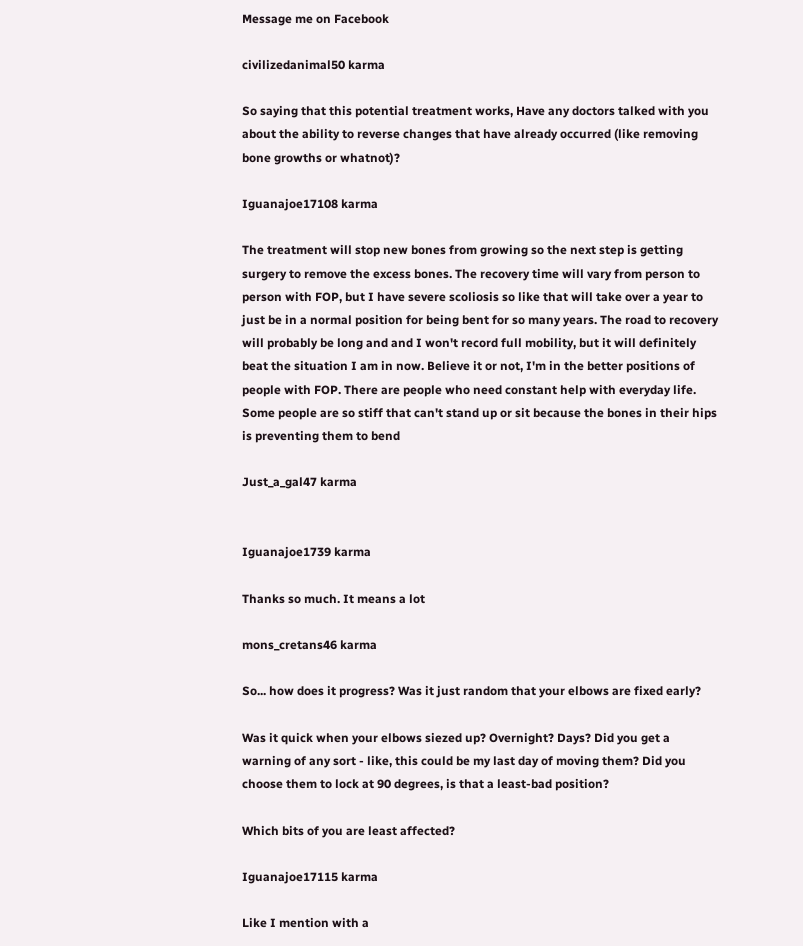Message me on Facebook

civilizedanimal50 karma

So saying that this potential treatment works, Have any doctors talked with you about the ability to reverse changes that have already occurred (like removing bone growths or whatnot)?

Iguanajoe17108 karma

The treatment will stop new bones from growing so the next step is getting surgery to remove the excess bones. The recovery time will vary from person to person with FOP, but I have severe scoliosis so like that will take over a year to just be in a normal position for being bent for so many years. The road to recovery will probably be long and and I won't record full mobility, but it will definitely beat the situation I am in now. Believe it or not, I'm in the better positions of people with FOP. There are people who need constant help with everyday life. Some people are so stiff that can't stand up or sit because the bones in their hips is preventing them to bend

Just_a_gal47 karma


Iguanajoe1739 karma

Thanks so much. It means a lot

mons_cretans46 karma

So... how does it progress? Was it just random that your elbows are fixed early?

Was it quick when your elbows siezed up? Overnight? Days? Did you get a warning of any sort - like, this could be my last day of moving them? Did you choose them to lock at 90 degrees, is that a least-bad position?

Which bits of you are least affected?

Iguanajoe17115 karma

Like I mention with a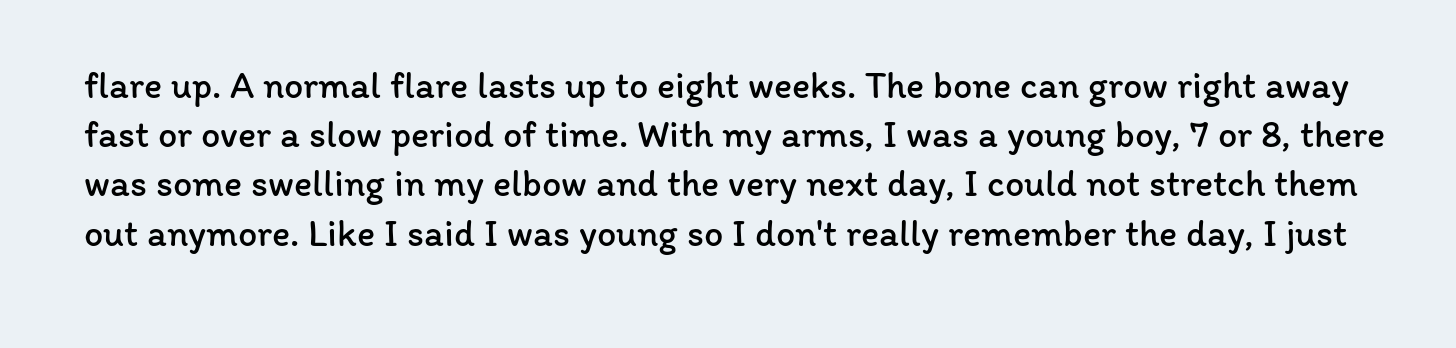flare up. A normal flare lasts up to eight weeks. The bone can grow right away fast or over a slow period of time. With my arms, I was a young boy, 7 or 8, there was some swelling in my elbow and the very next day, I could not stretch them out anymore. Like I said I was young so I don't really remember the day, I just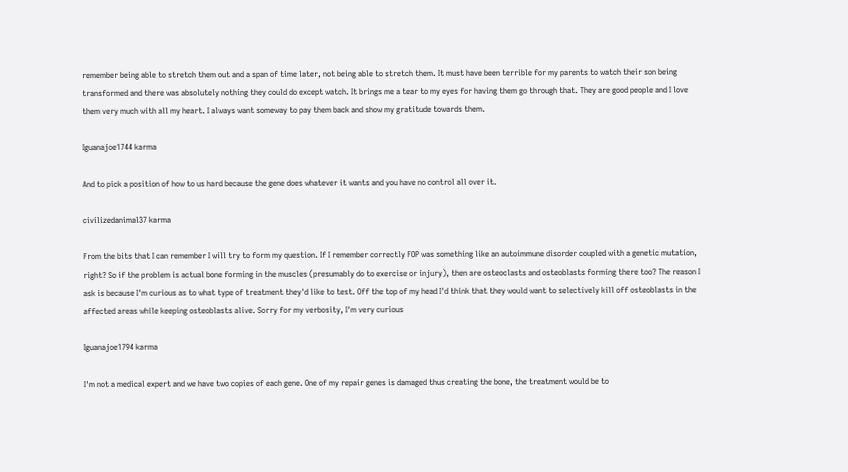remember being able to stretch them out and a span of time later, not being able to stretch them. It must have been terrible for my parents to watch their son being transformed and there was absolutely nothing they could do except watch. It brings me a tear to my eyes for having them go through that. They are good people and I love them very much with all my heart. I always want someway to pay them back and show my gratitude towards them.

Iguanajoe1744 karma

And to pick a position of how to us hard because the gene does whatever it wants and you have no control all over it.

civilizedanimal37 karma

From the bits that I can remember I will try to form my question. If I remember correctly FOP was something like an autoimmune disorder coupled with a genetic mutation, right? So if the problem is actual bone forming in the muscles (presumably do to exercise or injury), then are osteoclasts and osteoblasts forming there too? The reason I ask is because I'm curious as to what type of treatment they'd like to test. Off the top of my head I'd think that they would want to selectively kill off osteoblasts in the affected areas while keeping osteoblasts alive. Sorry for my verbosity, I'm very curious

Iguanajoe1794 karma

I'm not a medical expert and we have two copies of each gene. One of my repair genes is damaged thus creating the bone, the treatment would be to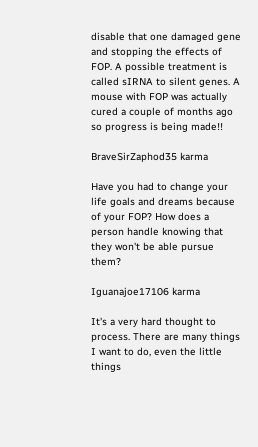disable that one damaged gene and stopping the effects of FOP. A possible treatment is called sIRNA to silent genes. A mouse with FOP was actually cured a couple of months ago so progress is being made!!

BraveSirZaphod35 karma

Have you had to change your life goals and dreams because of your FOP? How does a person handle knowing that they won't be able pursue them?

Iguanajoe17106 karma

It's a very hard thought to process. There are many things I want to do, even the little things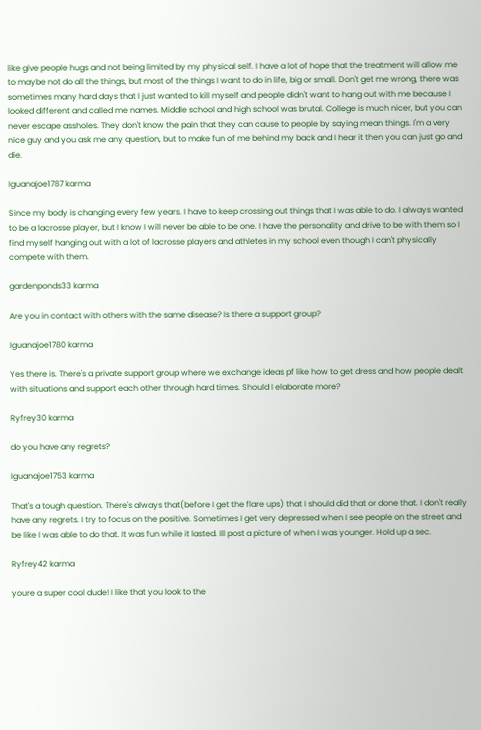like give people hugs and not being limited by my physical self. I have a lot of hope that the treatment will allow me to maybe not do all the things, but most of the things I want to do in life, big or small. Don't get me wrong, there was sometimes many hard days that I just wanted to kill myself and people didn't want to hang out with me because I looked different and called me names. Middle school and high school was brutal. College is much nicer, but you can never escape assholes. They don't know the pain that they can cause to people by saying mean things. I'm a very nice guy and you ask me any question, but to make fun of me behind my back and I hear it then you can just go and die.

Iguanajoe1787 karma

Since my body is changing every few years. I have to keep crossing out things that I was able to do. I always wanted to be a lacrosse player, but I know I will never be able to be one. I have the personality and drive to be with them so I find myself hanging out with a lot of lacrosse players and athletes in my school even though I can't physically compete with them.

gardenponds33 karma

Are you in contact with others with the same disease? Is there a support group?

Iguanajoe1780 karma

Yes there is. There's a private support group where we exchange ideas pf like how to get dress and how people dealt with situations and support each other through hard times. Should I elaborate more?

Ryfrey30 karma

do you have any regrets?

Iguanajoe1753 karma

That's a tough question. There's always that(before I get the flare ups) that I should did that or done that. I don't really have any regrets. I try to focus on the positive. Sometimes I get very depressed when I see people on the street and be like I was able to do that. It was fun while it lasted. Ill post a picture of when I was younger. Hold up a sec.

Ryfrey42 karma

youre a super cool dude! I like that you look to the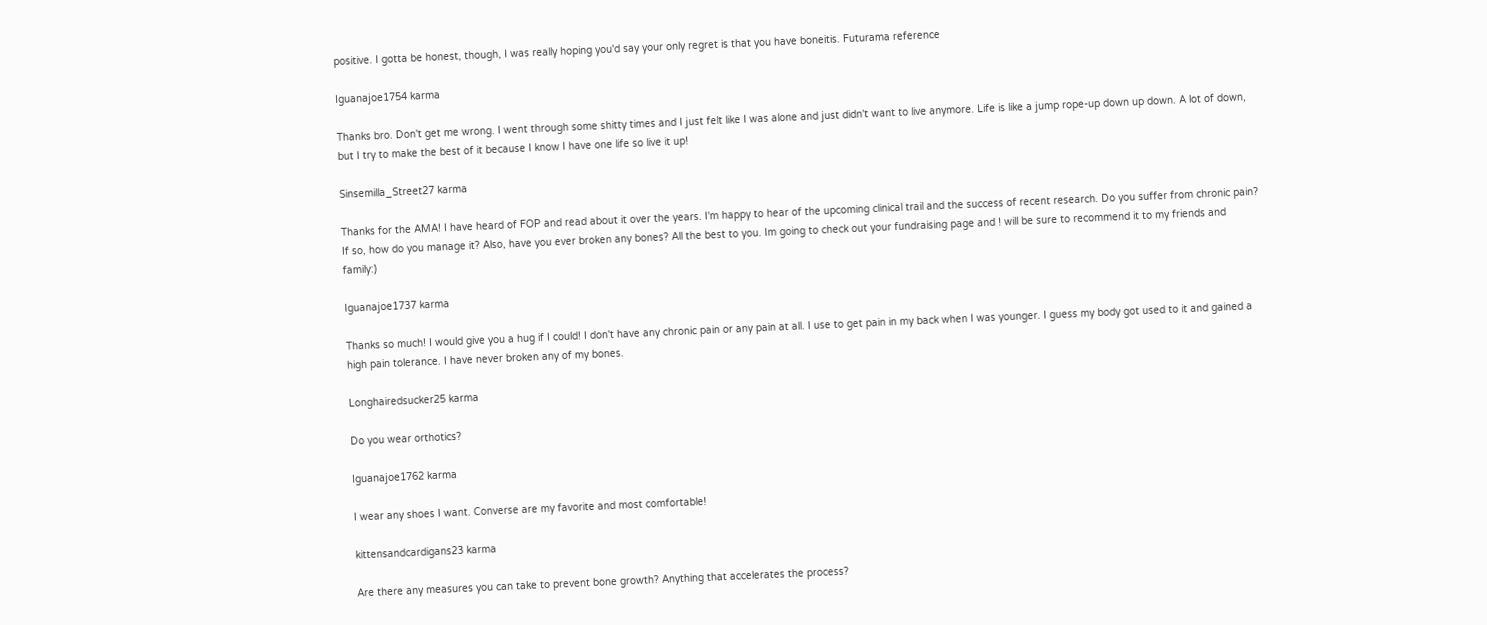positive. I gotta be honest, though, I was really hoping you'd say your only regret is that you have boneitis. Futurama reference

Iguanajoe1754 karma

Thanks bro. Don't get me wrong. I went through some shitty times and I just felt like I was alone and just didn't want to live anymore. Life is like a jump rope-up down up down. A lot of down, but I try to make the best of it because I know I have one life so live it up!

Sinsemilla_Street27 karma

Thanks for the AMA! I have heard of FOP and read about it over the years. I'm happy to hear of the upcoming clinical trail and the success of recent research. Do you suffer from chronic pain? If so, how do you manage it? Also, have you ever broken any bones? All the best to you. Im going to check out your fundraising page and ! will be sure to recommend it to my friends and family:)

Iguanajoe1737 karma

Thanks so much! I would give you a hug if I could! I don't have any chronic pain or any pain at all. I use to get pain in my back when I was younger. I guess my body got used to it and gained a high pain tolerance. I have never broken any of my bones.

Longhairedsucker25 karma

Do you wear orthotics?

Iguanajoe1762 karma

I wear any shoes I want. Converse are my favorite and most comfortable!

kittensandcardigans23 karma

Are there any measures you can take to prevent bone growth? Anything that accelerates the process?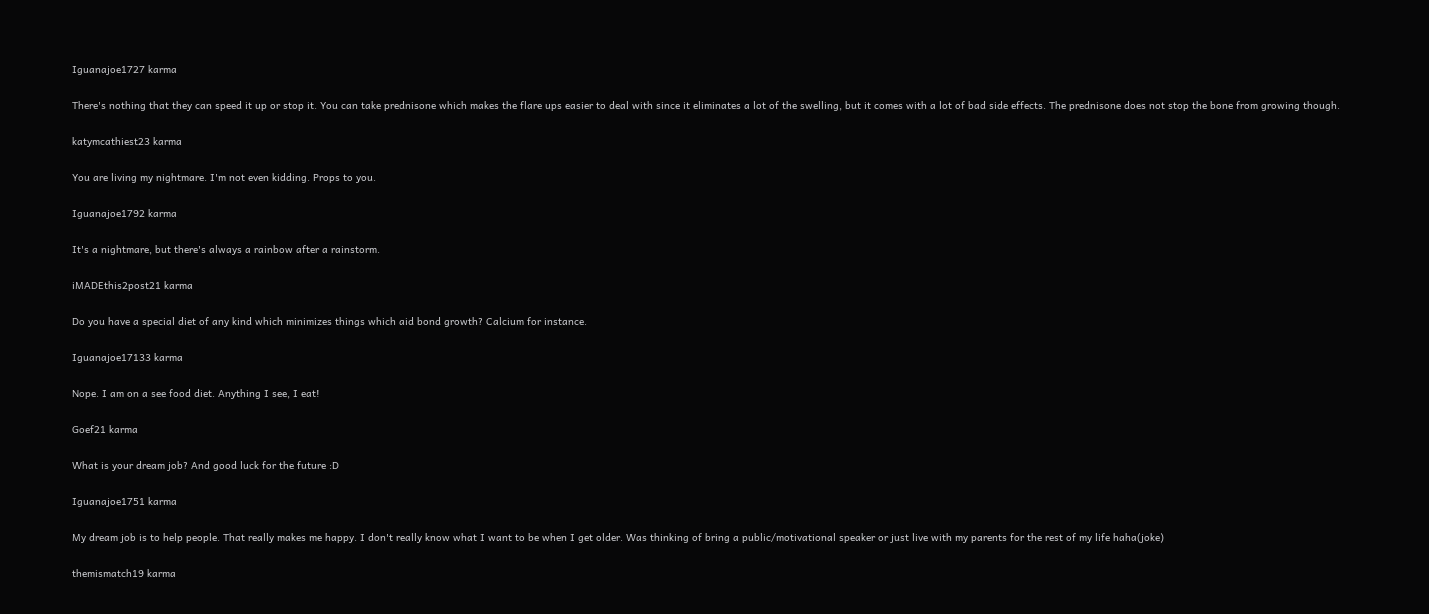Iguanajoe1727 karma

There's nothing that they can speed it up or stop it. You can take prednisone which makes the flare ups easier to deal with since it eliminates a lot of the swelling, but it comes with a lot of bad side effects. The prednisone does not stop the bone from growing though.

katymcathiest23 karma

You are living my nightmare. I'm not even kidding. Props to you.

Iguanajoe1792 karma

It's a nightmare, but there's always a rainbow after a rainstorm.

iMADEthis2post21 karma

Do you have a special diet of any kind which minimizes things which aid bond growth? Calcium for instance.

Iguanajoe17133 karma

Nope. I am on a see food diet. Anything I see, I eat!

Goef21 karma

What is your dream job? And good luck for the future :D

Iguanajoe1751 karma

My dream job is to help people. That really makes me happy. I don't really know what I want to be when I get older. Was thinking of bring a public/motivational speaker or just live with my parents for the rest of my life haha(joke)

themismatch19 karma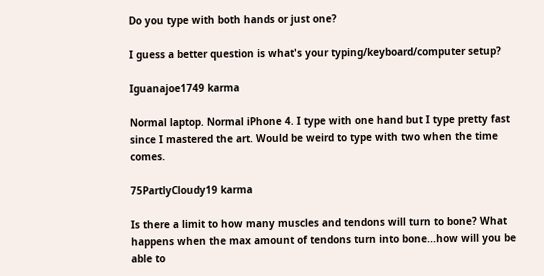Do you type with both hands or just one?

I guess a better question is what's your typing/keyboard/computer setup?

Iguanajoe1749 karma

Normal laptop. Normal iPhone 4. I type with one hand but I type pretty fast since I mastered the art. Would be weird to type with two when the time comes.

75PartlyCloudy19 karma

Is there a limit to how many muscles and tendons will turn to bone? What happens when the max amount of tendons turn into bone...how will you be able to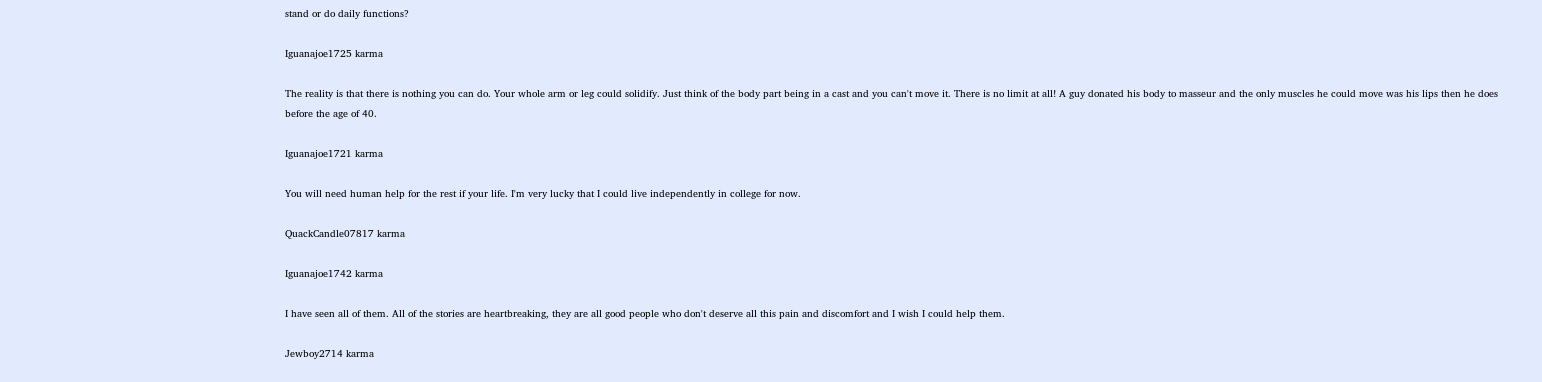stand or do daily functions?

Iguanajoe1725 karma

The reality is that there is nothing you can do. Your whole arm or leg could solidify. Just think of the body part being in a cast and you can't move it. There is no limit at all! A guy donated his body to masseur and the only muscles he could move was his lips then he does before the age of 40.

Iguanajoe1721 karma

You will need human help for the rest if your life. I'm very lucky that I could live independently in college for now.

QuackCandle07817 karma

Iguanajoe1742 karma

I have seen all of them. All of the stories are heartbreaking, they are all good people who don't deserve all this pain and discomfort and I wish I could help them.

Jewboy2714 karma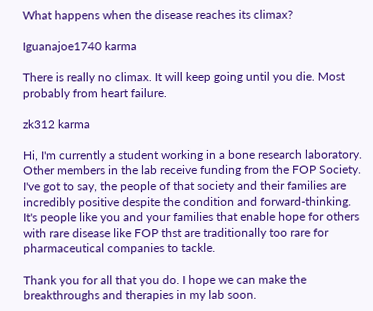What happens when the disease reaches its climax?

Iguanajoe1740 karma

There is really no climax. It will keep going until you die. Most probably from heart failure.

zk312 karma

Hi, I'm currently a student working in a bone research laboratory. Other members in the lab receive funding from the FOP Society. I've got to say, the people of that society and their families are incredibly positive despite the condition and forward-thinking. It's people like you and your families that enable hope for others with rare disease like FOP thst are traditionally too rare for pharmaceutical companies to tackle.

Thank you for all that you do. I hope we can make the breakthroughs and therapies in my lab soon.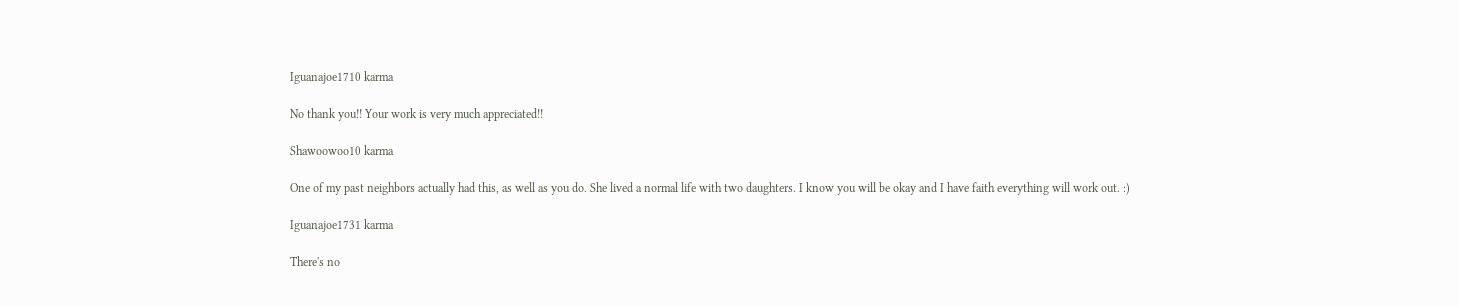Iguanajoe1710 karma

No thank you!! Your work is very much appreciated!!

Shawoowoo10 karma

One of my past neighbors actually had this, as well as you do. She lived a normal life with two daughters. I know you will be okay and I have faith everything will work out. :)

Iguanajoe1731 karma

There's no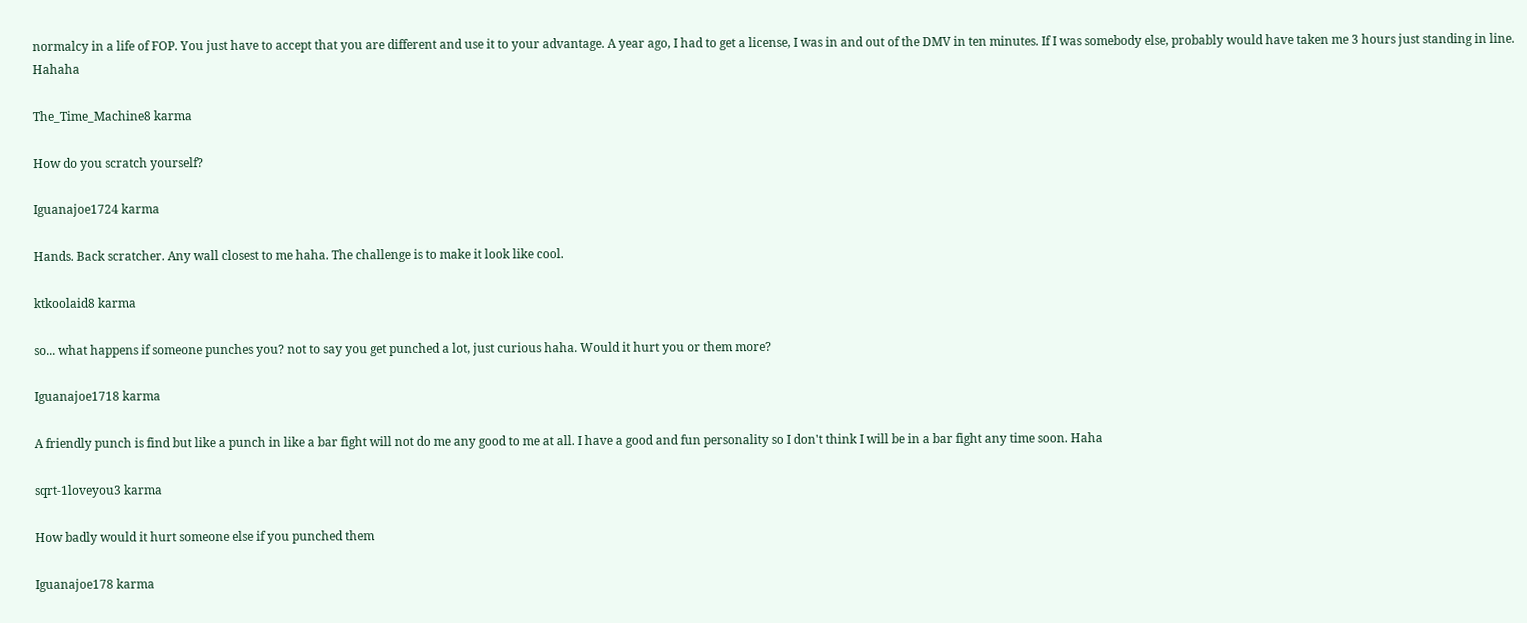normalcy in a life of FOP. You just have to accept that you are different and use it to your advantage. A year ago, I had to get a license, I was in and out of the DMV in ten minutes. If I was somebody else, probably would have taken me 3 hours just standing in line. Hahaha

The_Time_Machine8 karma

How do you scratch yourself?

Iguanajoe1724 karma

Hands. Back scratcher. Any wall closest to me haha. The challenge is to make it look like cool.

ktkoolaid8 karma

so... what happens if someone punches you? not to say you get punched a lot, just curious haha. Would it hurt you or them more?

Iguanajoe1718 karma

A friendly punch is find but like a punch in like a bar fight will not do me any good to me at all. I have a good and fun personality so I don't think I will be in a bar fight any time soon. Haha

sqrt-1loveyou3 karma

How badly would it hurt someone else if you punched them

Iguanajoe178 karma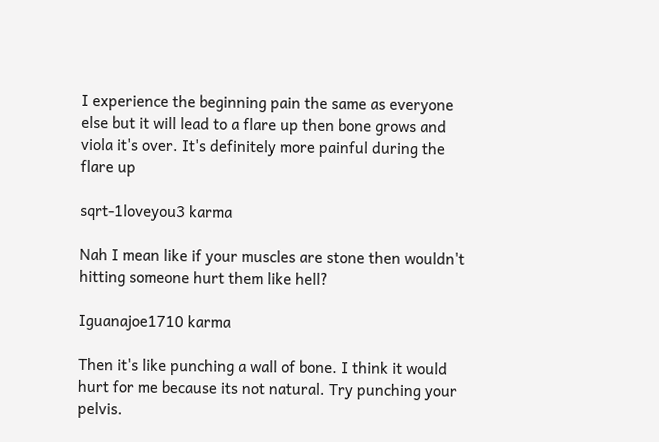I experience the beginning pain the same as everyone else but it will lead to a flare up then bone grows and viola it's over. It's definitely more painful during the flare up

sqrt-1loveyou3 karma

Nah I mean like if your muscles are stone then wouldn't hitting someone hurt them like hell?

Iguanajoe1710 karma

Then it's like punching a wall of bone. I think it would hurt for me because its not natural. Try punching your pelvis.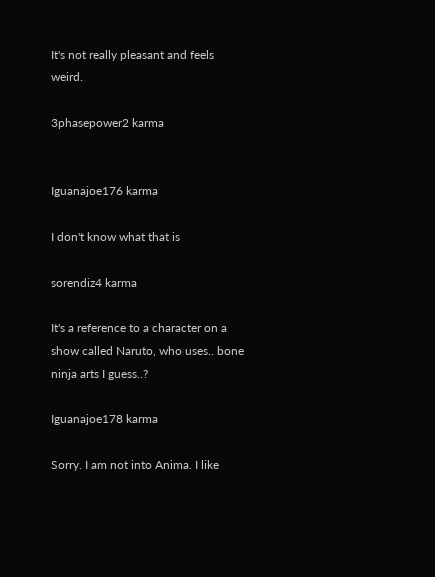It's not really pleasant and feels weird.

3phasepower2 karma


Iguanajoe176 karma

I don't know what that is

sorendiz4 karma

It's a reference to a character on a show called Naruto, who uses.. bone ninja arts I guess..?

Iguanajoe178 karma

Sorry. I am not into Anima. I like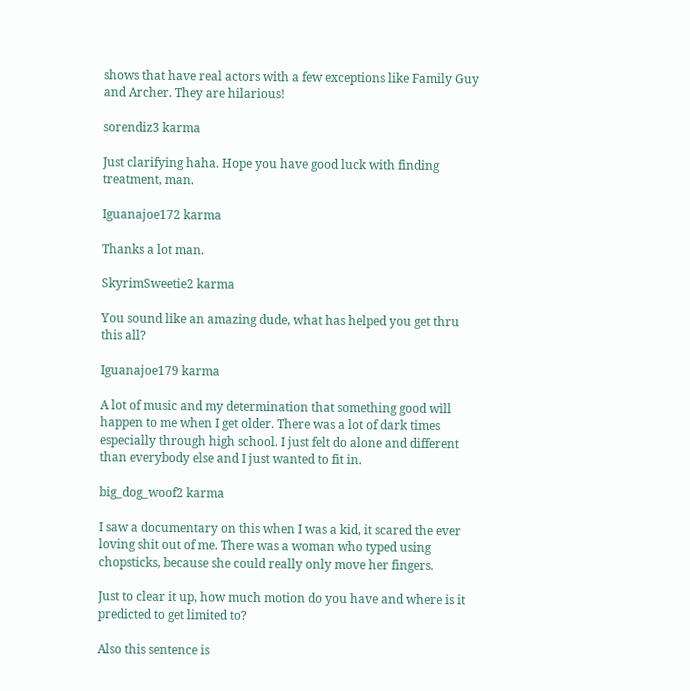shows that have real actors with a few exceptions like Family Guy and Archer. They are hilarious!

sorendiz3 karma

Just clarifying haha. Hope you have good luck with finding treatment, man.

Iguanajoe172 karma

Thanks a lot man.

SkyrimSweetie2 karma

You sound like an amazing dude, what has helped you get thru this all?

Iguanajoe179 karma

A lot of music and my determination that something good will happen to me when I get older. There was a lot of dark times especially through high school. I just felt do alone and different than everybody else and I just wanted to fit in.

big_dog_woof2 karma

I saw a documentary on this when I was a kid, it scared the ever loving shit out of me. There was a woman who typed using chopsticks, because she could really only move her fingers.

Just to clear it up, how much motion do you have and where is it predicted to get limited to?

Also this sentence is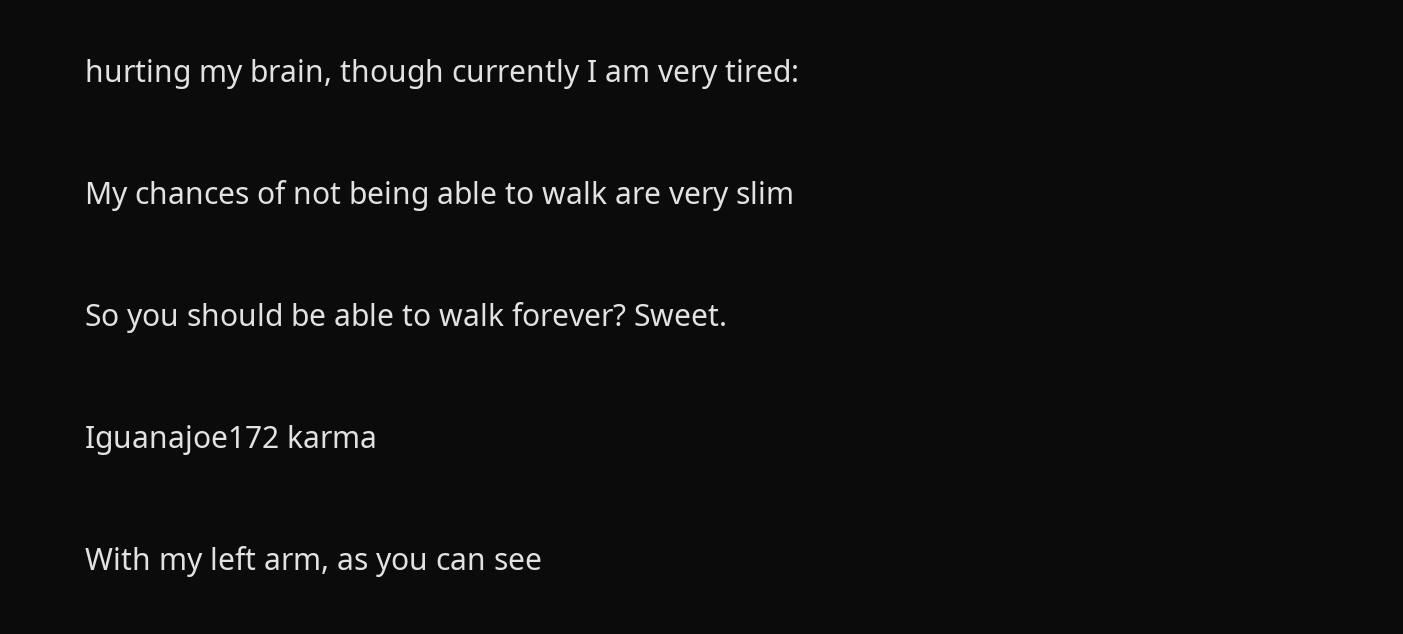hurting my brain, though currently I am very tired:

My chances of not being able to walk are very slim

So you should be able to walk forever? Sweet.

Iguanajoe172 karma

With my left arm, as you can see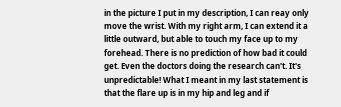in the picture I put in my description, I can reay only move the wrist. With my right arm, I can extend it a little outward, but able to touch my face up to my forehead. There is no prediction of how bad it could get. Even the doctors doing the research can't. It's unpredictable! What I meant in my last statement is that the flare up is in my hip and leg and if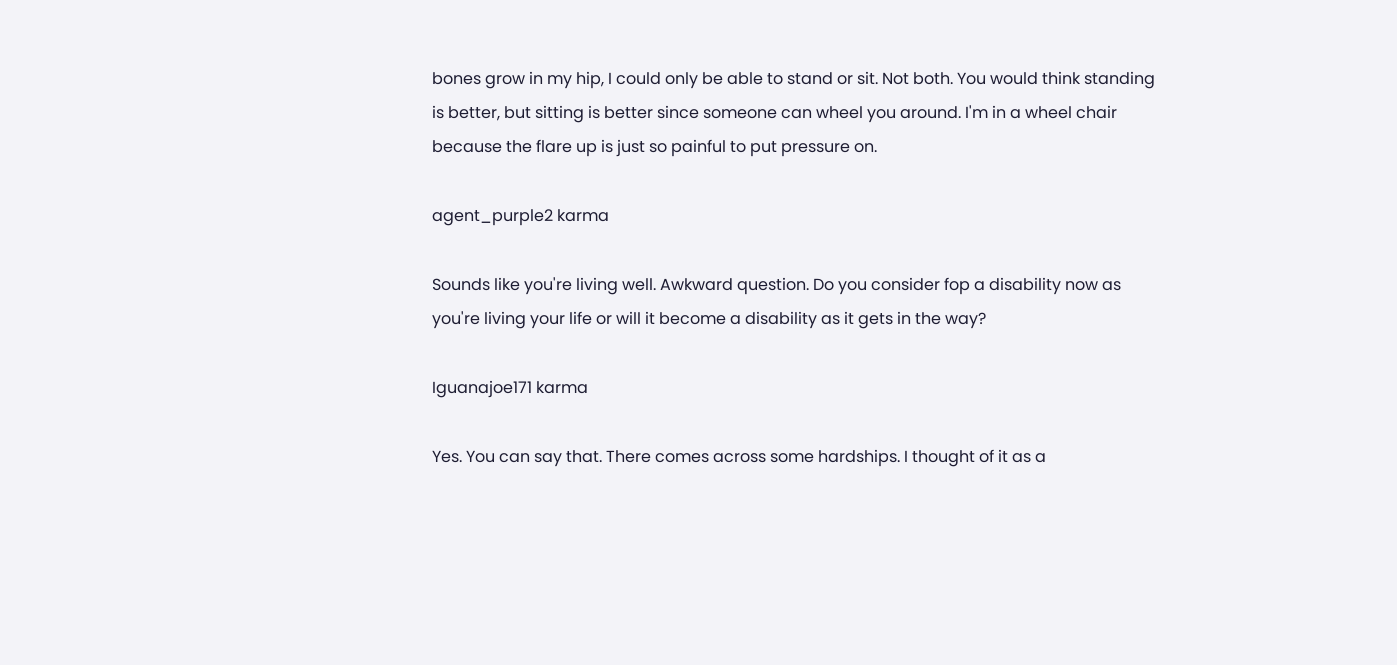bones grow in my hip, I could only be able to stand or sit. Not both. You would think standing is better, but sitting is better since someone can wheel you around. I'm in a wheel chair because the flare up is just so painful to put pressure on.

agent_purple2 karma

Sounds like you're living well. Awkward question. Do you consider fop a disability now as you're living your life or will it become a disability as it gets in the way?

Iguanajoe171 karma

Yes. You can say that. There comes across some hardships. I thought of it as a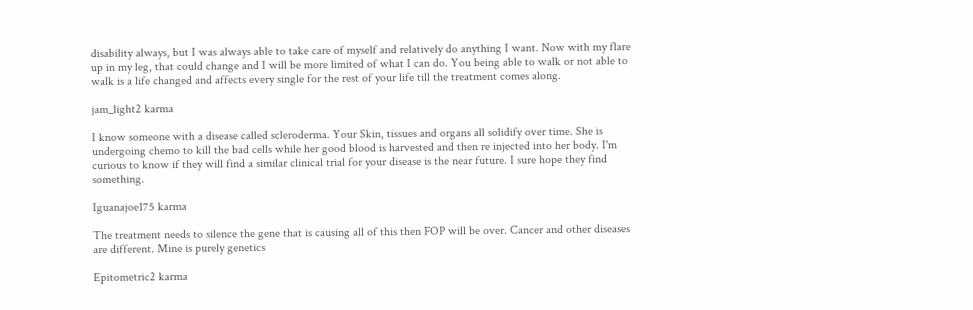disability always, but I was always able to take care of myself and relatively do anything I want. Now with my flare up in my leg, that could change and I will be more limited of what I can do. You being able to walk or not able to walk is a life changed and affects every single for the rest of your life till the treatment comes along.

jam_light2 karma

I know someone with a disease called scleroderma. Your Skin, tissues and organs all solidify over time. She is undergoing chemo to kill the bad cells while her good blood is harvested and then re injected into her body. I'm curious to know if they will find a similar clinical trial for your disease is the near future. I sure hope they find something.

Iguanajoe175 karma

The treatment needs to silence the gene that is causing all of this then FOP will be over. Cancer and other diseases are different. Mine is purely genetics

Epitometric2 karma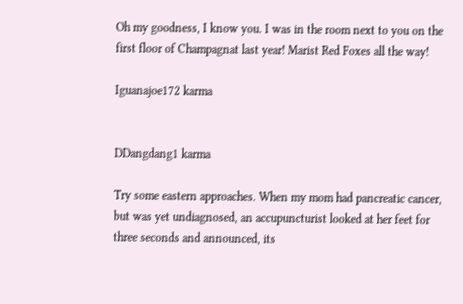Oh my goodness, I know you. I was in the room next to you on the first floor of Champagnat last year! Marist Red Foxes all the way!

Iguanajoe172 karma


DDangdang1 karma

Try some eastern approaches. When my mom had pancreatic cancer, but was yet undiagnosed, an accupuncturist looked at her feet for three seconds and announced, its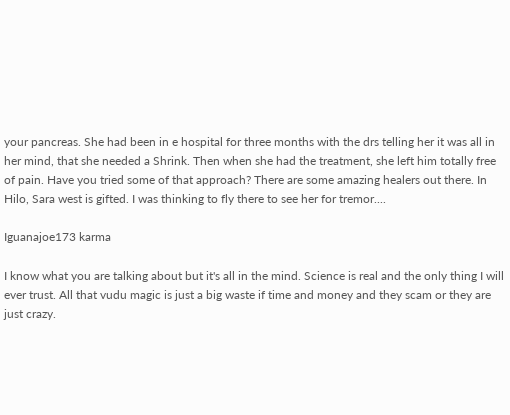your pancreas. She had been in e hospital for three months with the drs telling her it was all in her mind, that she needed a Shrink. Then when she had the treatment, she left him totally free of pain. Have you tried some of that approach? There are some amazing healers out there. In Hilo, Sara west is gifted. I was thinking to fly there to see her for tremor....

Iguanajoe173 karma

I know what you are talking about but it's all in the mind. Science is real and the only thing I will ever trust. All that vudu magic is just a big waste if time and money and they scam or they are just crazy.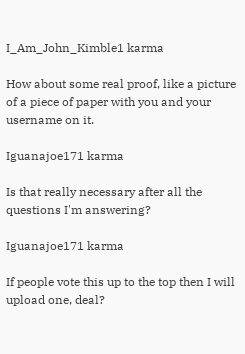I_Am_John_Kimble1 karma

How about some real proof, like a picture of a piece of paper with you and your username on it.

Iguanajoe171 karma

Is that really necessary after all the questions I'm answering?

Iguanajoe171 karma

If people vote this up to the top then I will upload one, deal?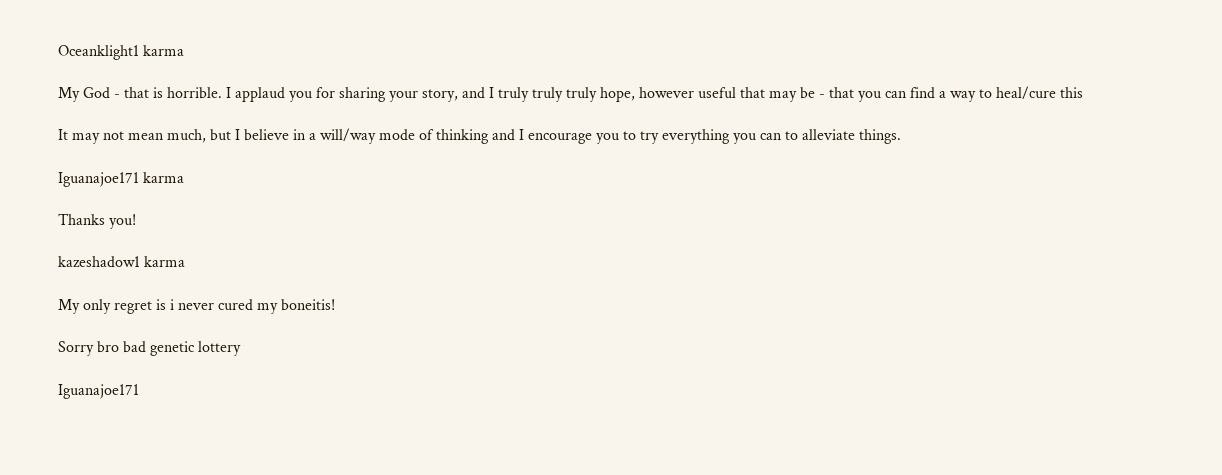Oceanklight1 karma

My God - that is horrible. I applaud you for sharing your story, and I truly truly truly hope, however useful that may be - that you can find a way to heal/cure this

It may not mean much, but I believe in a will/way mode of thinking and I encourage you to try everything you can to alleviate things.

Iguanajoe171 karma

Thanks you!

kazeshadow1 karma

My only regret is i never cured my boneitis!

Sorry bro bad genetic lottery

Iguanajoe171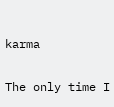karma

The only time I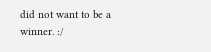did not want to be a winner. :/